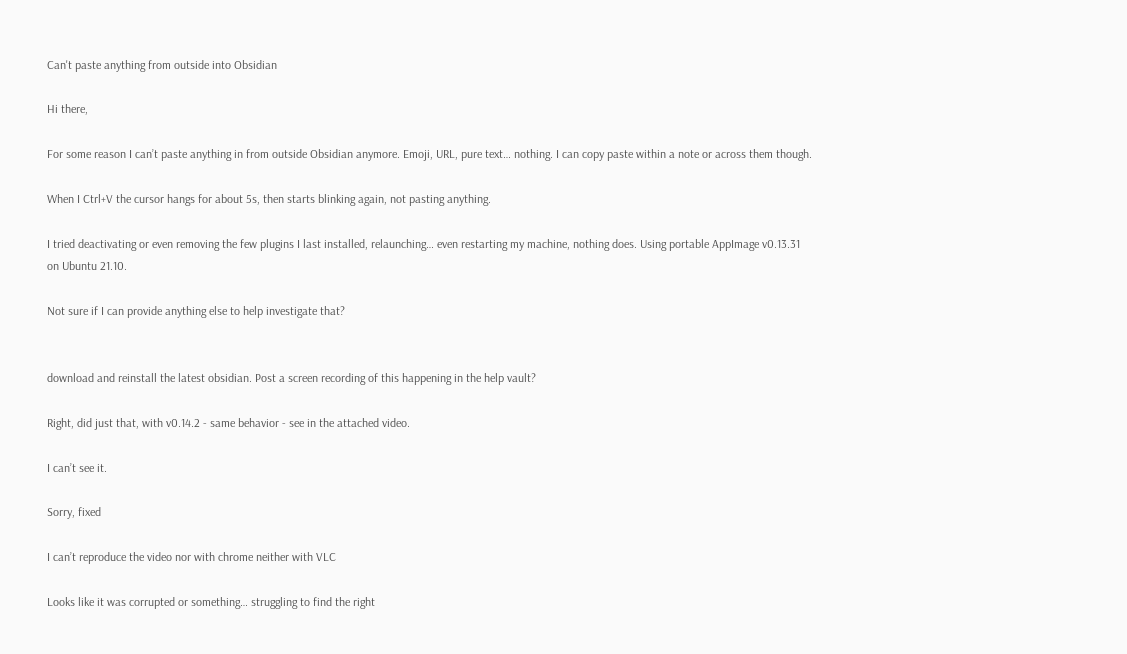Can't paste anything from outside into Obsidian

Hi there,

For some reason I can’t paste anything in from outside Obsidian anymore. Emoji, URL, pure text… nothing. I can copy paste within a note or across them though.

When I Ctrl+V the cursor hangs for about 5s, then starts blinking again, not pasting anything.

I tried deactivating or even removing the few plugins I last installed, relaunching… even restarting my machine, nothing does. Using portable AppImage v0.13.31 on Ubuntu 21.10.

Not sure if I can provide anything else to help investigate that?


download and reinstall the latest obsidian. Post a screen recording of this happening in the help vault?

Right, did just that, with v0.14.2 - same behavior - see in the attached video.

I can’t see it.

Sorry, fixed

I can’t reproduce the video nor with chrome neither with VLC

Looks like it was corrupted or something… struggling to find the right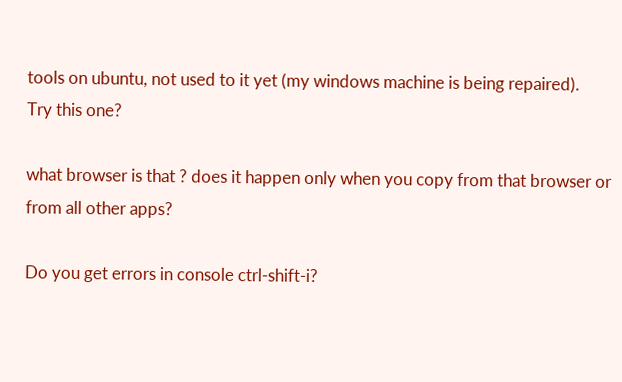tools on ubuntu, not used to it yet (my windows machine is being repaired).
Try this one?

what browser is that ? does it happen only when you copy from that browser or from all other apps?

Do you get errors in console ctrl-shift-i?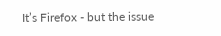It’s Firefox - but the issue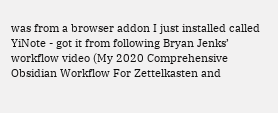was from a browser addon I just installed called YiNote - got it from following Bryan Jenks’ workflow video (My 2020 Comprehensive Obsidian Workflow For Zettelkasten and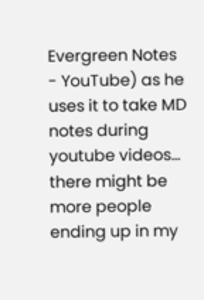Evergreen Notes - YouTube) as he uses it to take MD notes during youtube videos… there might be more people ending up in my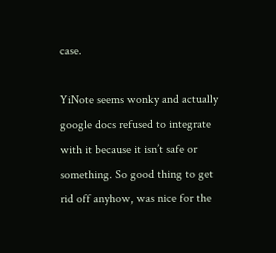case.

YiNote seems wonky and actually google docs refused to integrate with it because it isn’t safe or something. So good thing to get rid off anyhow, was nice for the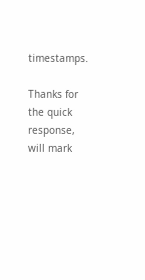timestamps.

Thanks for the quick response, will mark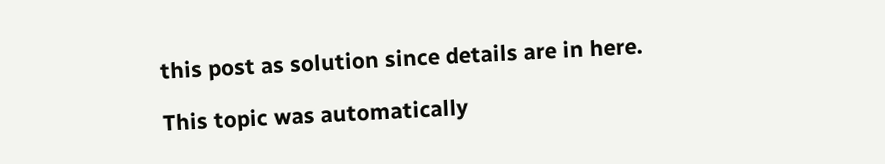this post as solution since details are in here.

This topic was automatically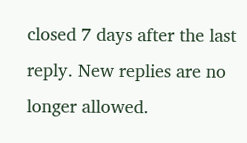closed 7 days after the last reply. New replies are no longer allowed.